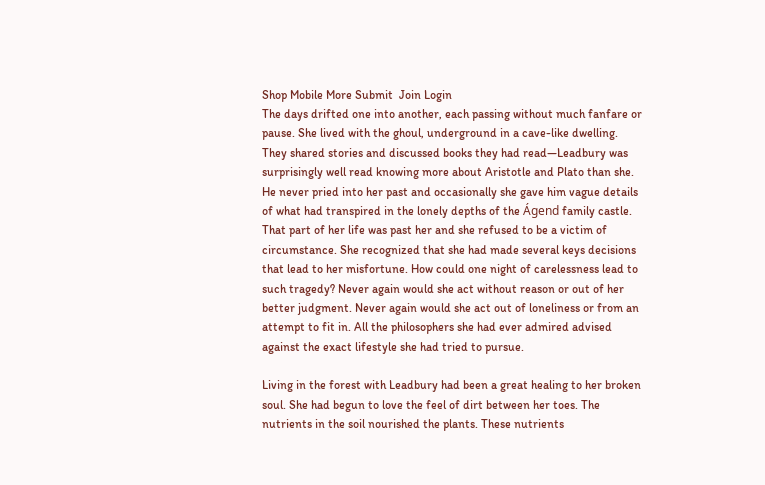Shop Mobile More Submit  Join Login
The days drifted one into another, each passing without much fanfare or pause. She lived with the ghoul, underground in a cave-like dwelling. They shared stories and discussed books they had read—Leadbury was surprisingly well read knowing more about Aristotle and Plato than she. He never pried into her past and occasionally she gave him vague details of what had transpired in the lonely depths of the Ágend family castle. That part of her life was past her and she refused to be a victim of circumstance. She recognized that she had made several keys decisions that lead to her misfortune. How could one night of carelessness lead to such tragedy? Never again would she act without reason or out of her better judgment. Never again would she act out of loneliness or from an attempt to fit in. All the philosophers she had ever admired advised against the exact lifestyle she had tried to pursue.

Living in the forest with Leadbury had been a great healing to her broken soul. She had begun to love the feel of dirt between her toes. The nutrients in the soil nourished the plants. These nutrients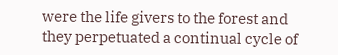were the life givers to the forest and they perpetuated a continual cycle of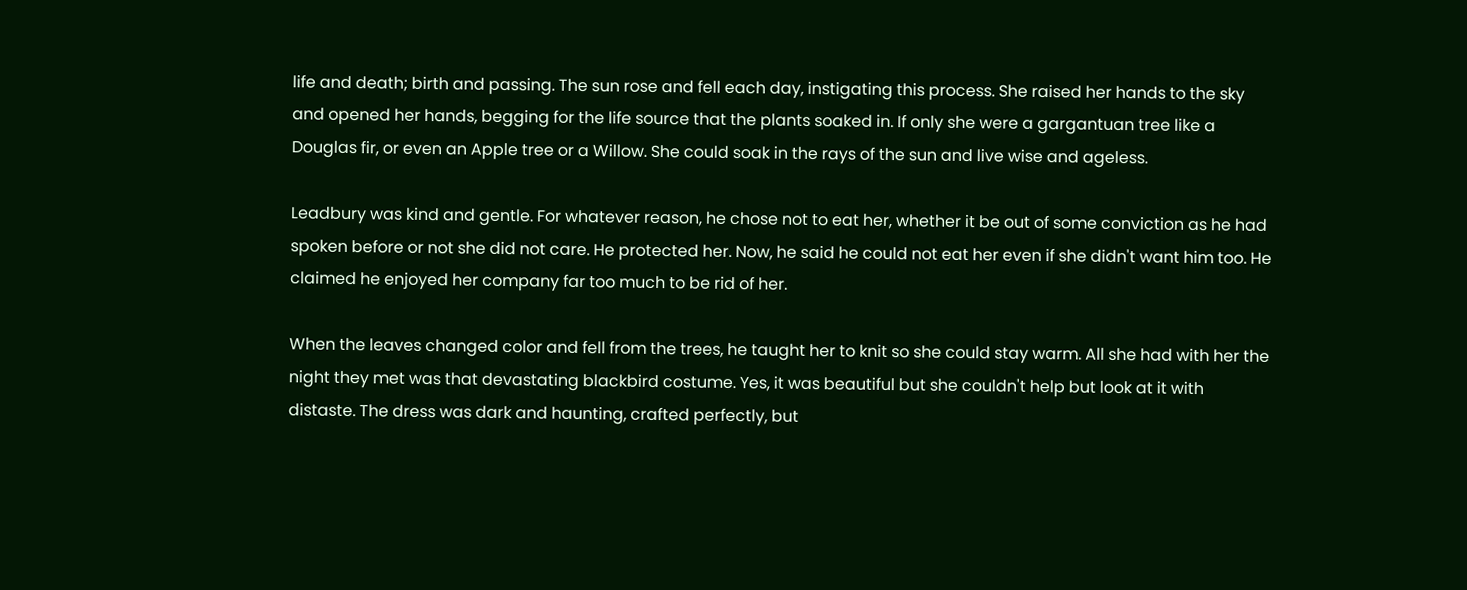life and death; birth and passing. The sun rose and fell each day, instigating this process. She raised her hands to the sky and opened her hands, begging for the life source that the plants soaked in. If only she were a gargantuan tree like a Douglas fir, or even an Apple tree or a Willow. She could soak in the rays of the sun and live wise and ageless.

Leadbury was kind and gentle. For whatever reason, he chose not to eat her, whether it be out of some conviction as he had spoken before or not she did not care. He protected her. Now, he said he could not eat her even if she didn't want him too. He claimed he enjoyed her company far too much to be rid of her.

When the leaves changed color and fell from the trees, he taught her to knit so she could stay warm. All she had with her the night they met was that devastating blackbird costume. Yes, it was beautiful but she couldn't help but look at it with distaste. The dress was dark and haunting, crafted perfectly, but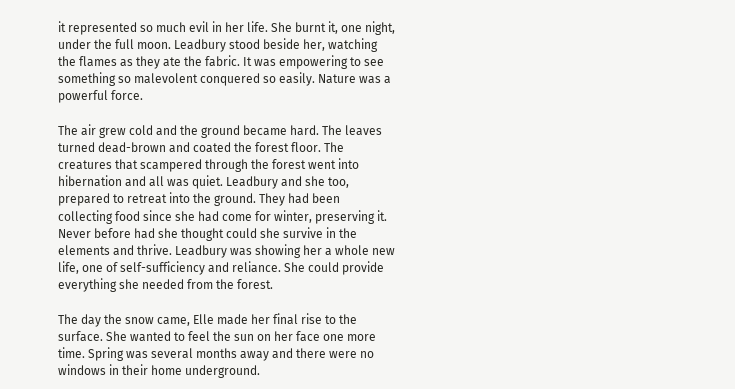it represented so much evil in her life. She burnt it, one night, under the full moon. Leadbury stood beside her, watching the flames as they ate the fabric. It was empowering to see something so malevolent conquered so easily. Nature was a powerful force.

The air grew cold and the ground became hard. The leaves turned dead-brown and coated the forest floor. The creatures that scampered through the forest went into hibernation and all was quiet. Leadbury and she too, prepared to retreat into the ground. They had been collecting food since she had come for winter, preserving it. Never before had she thought could she survive in the elements and thrive. Leadbury was showing her a whole new life, one of self-sufficiency and reliance. She could provide everything she needed from the forest.

The day the snow came, Elle made her final rise to the surface. She wanted to feel the sun on her face one more time. Spring was several months away and there were no windows in their home underground.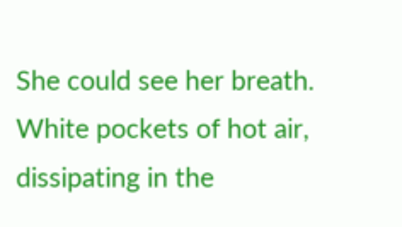She could see her breath. White pockets of hot air, dissipating in the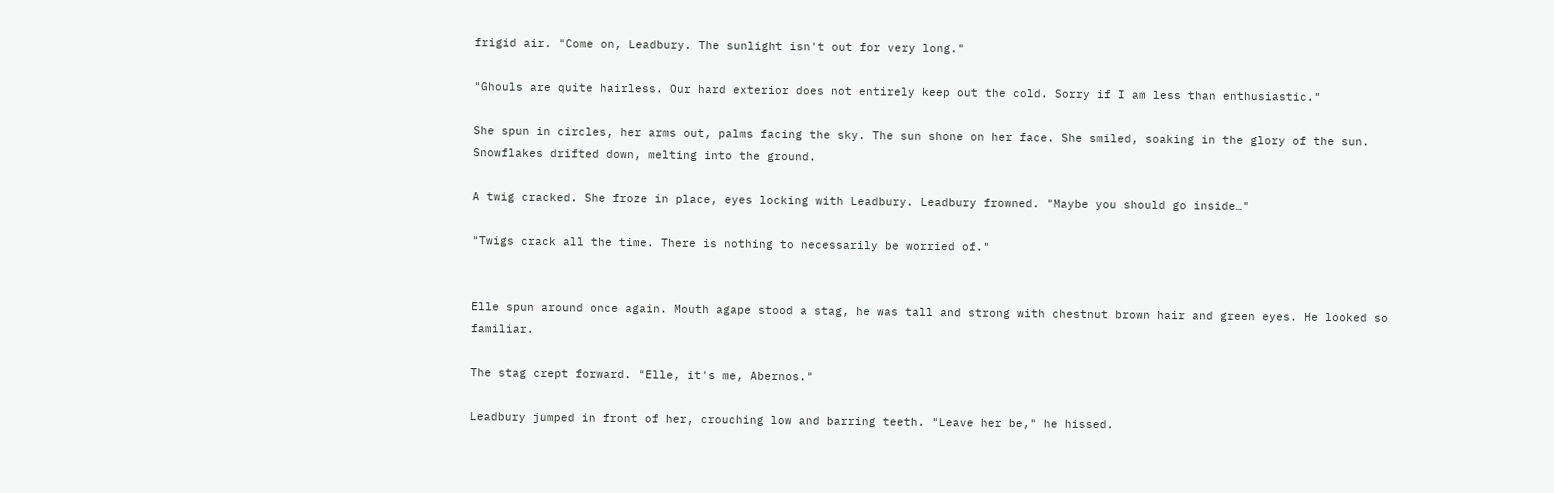frigid air. "Come on, Leadbury. The sunlight isn't out for very long."

"Ghouls are quite hairless. Our hard exterior does not entirely keep out the cold. Sorry if I am less than enthusiastic."

She spun in circles, her arms out, palms facing the sky. The sun shone on her face. She smiled, soaking in the glory of the sun. Snowflakes drifted down, melting into the ground.

A twig cracked. She froze in place, eyes locking with Leadbury. Leadbury frowned. "Maybe you should go inside…"

"Twigs crack all the time. There is nothing to necessarily be worried of."


Elle spun around once again. Mouth agape stood a stag, he was tall and strong with chestnut brown hair and green eyes. He looked so familiar.

The stag crept forward. "Elle, it's me, Abernos."

Leadbury jumped in front of her, crouching low and barring teeth. "Leave her be," he hissed.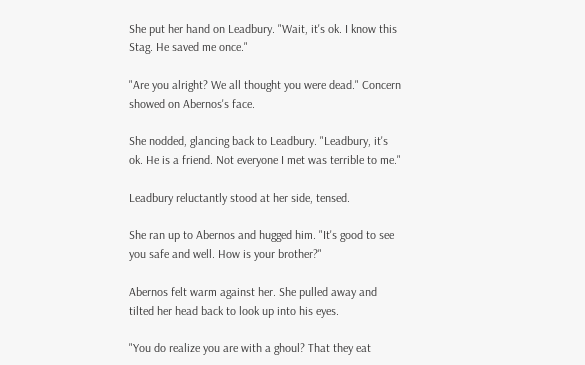She put her hand on Leadbury. "Wait, it's ok. I know this Stag. He saved me once."

"Are you alright? We all thought you were dead." Concern showed on Abernos's face.

She nodded, glancing back to Leadbury. "Leadbury, it's ok. He is a friend. Not everyone I met was terrible to me."

Leadbury reluctantly stood at her side, tensed.

She ran up to Abernos and hugged him. "It's good to see you safe and well. How is your brother?"

Abernos felt warm against her. She pulled away and tilted her head back to look up into his eyes.

"You do realize you are with a ghoul? That they eat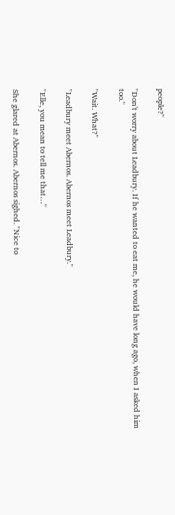people?"

"Don't worry about Leadbury. If he wanted to eat me, he would have long ago, when I asked him too."

"Wait. What?"

"Leadbury meet Abernos. Abernos meet Leadbury."

"Elle, you mean to tell me that…"

She glared at Abernos. Abernos sighed. "Nice to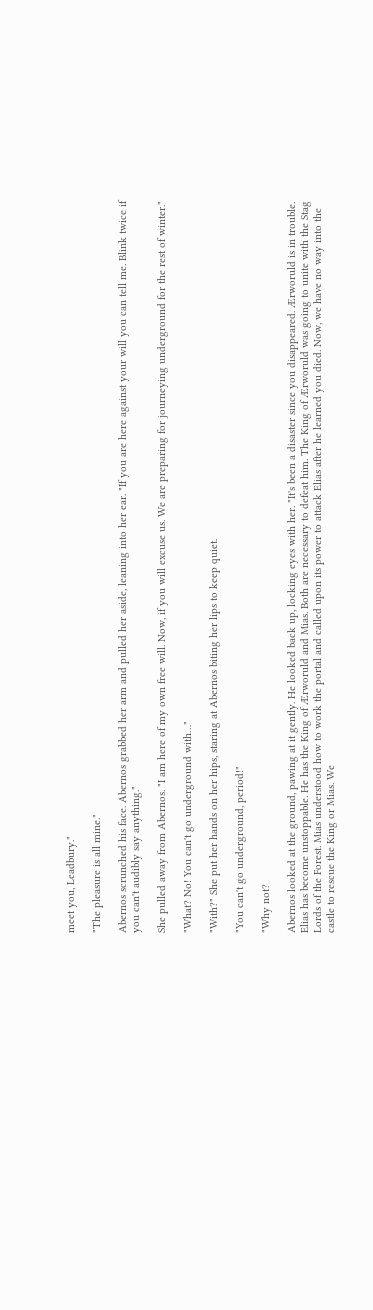meet you, Leadbury."

"The pleasure is all mine."

Abernos scrunched his face. Abernos grabbed her arm and pulled her aside, leaning into her ear. "If you are here against your will you can tell me. Blink twice if you can't audibly say anything."

She pulled away from Abernos. "I am here of my own free will. Now, if you will excuse us. We are preparing for journeying underground for the rest of winter."

"What? No! You can't go underground with…"

"With?" She put her hands on her hips, staring at Abernos biting her lips to keep quiet.

"You can't go underground, period!"

"Why not?

Abernos looked at the ground, pawing at it gently. He looked back up, locking eyes with her. "It's been a disaster since you disappeared. Ærworuld is in trouble. Elias has become unstoppable. He has the King of Ærworuld and Mias. Both are necessary to defeat him. The King of Ærworuld was going to unite with the Stag Lords of the Forest. Mias understood how to work the portal and called upon its power to attack Elias after he learned you died. Now, we have no way into the castle to rescue the King or Mias. We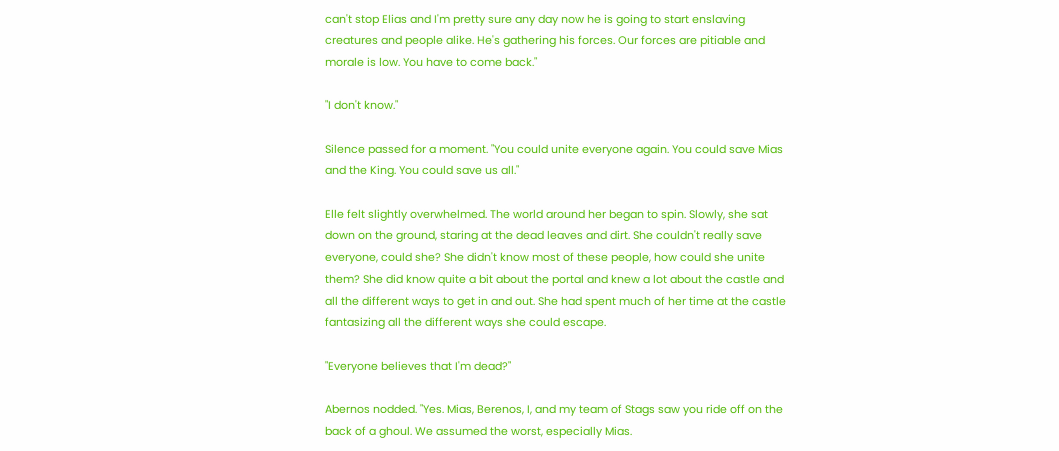can't stop Elias and I'm pretty sure any day now he is going to start enslaving creatures and people alike. He's gathering his forces. Our forces are pitiable and morale is low. You have to come back."

"I don't know."

Silence passed for a moment. "You could unite everyone again. You could save Mias and the King. You could save us all."

Elle felt slightly overwhelmed. The world around her began to spin. Slowly, she sat down on the ground, staring at the dead leaves and dirt. She couldn't really save everyone, could she? She didn't know most of these people, how could she unite them? She did know quite a bit about the portal and knew a lot about the castle and all the different ways to get in and out. She had spent much of her time at the castle fantasizing all the different ways she could escape.

"Everyone believes that I'm dead?"

Abernos nodded. "Yes. Mias, Berenos, I, and my team of Stags saw you ride off on the back of a ghoul. We assumed the worst, especially Mias.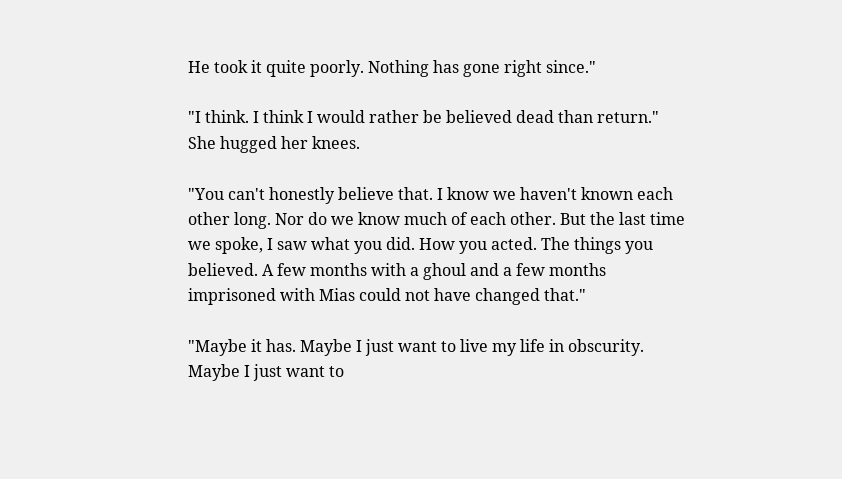He took it quite poorly. Nothing has gone right since."

"I think. I think I would rather be believed dead than return." She hugged her knees.

"You can't honestly believe that. I know we haven't known each other long. Nor do we know much of each other. But the last time we spoke, I saw what you did. How you acted. The things you believed. A few months with a ghoul and a few months imprisoned with Mias could not have changed that."

"Maybe it has. Maybe I just want to live my life in obscurity. Maybe I just want to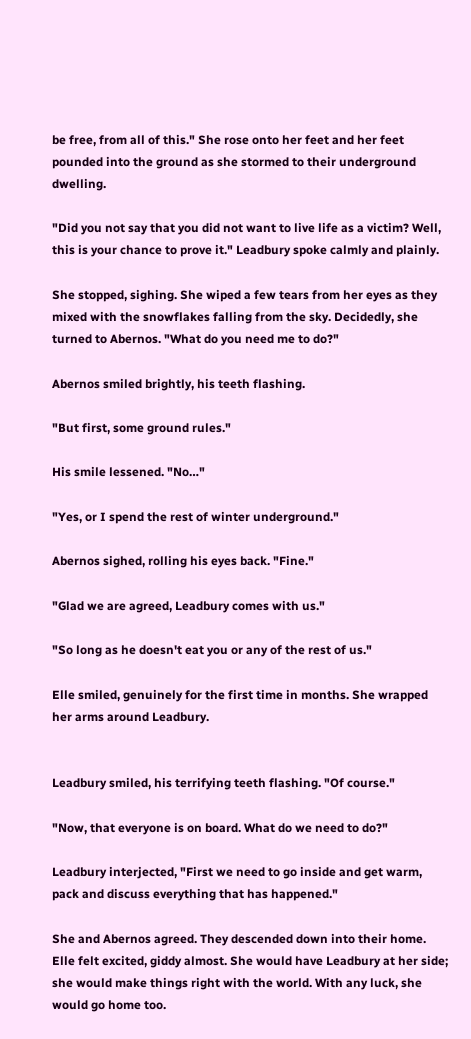be free, from all of this." She rose onto her feet and her feet pounded into the ground as she stormed to their underground dwelling.

"Did you not say that you did not want to live life as a victim? Well, this is your chance to prove it." Leadbury spoke calmly and plainly.

She stopped, sighing. She wiped a few tears from her eyes as they mixed with the snowflakes falling from the sky. Decidedly, she turned to Abernos. "What do you need me to do?"

Abernos smiled brightly, his teeth flashing.

"But first, some ground rules."

His smile lessened. "No…"

"Yes, or I spend the rest of winter underground."

Abernos sighed, rolling his eyes back. "Fine."

"Glad we are agreed, Leadbury comes with us."

"So long as he doesn't eat you or any of the rest of us."

Elle smiled, genuinely for the first time in months. She wrapped her arms around Leadbury.


Leadbury smiled, his terrifying teeth flashing. "Of course."

"Now, that everyone is on board. What do we need to do?"

Leadbury interjected, "First we need to go inside and get warm, pack and discuss everything that has happened."

She and Abernos agreed. They descended down into their home. Elle felt excited, giddy almost. She would have Leadbury at her side; she would make things right with the world. With any luck, she would go home too.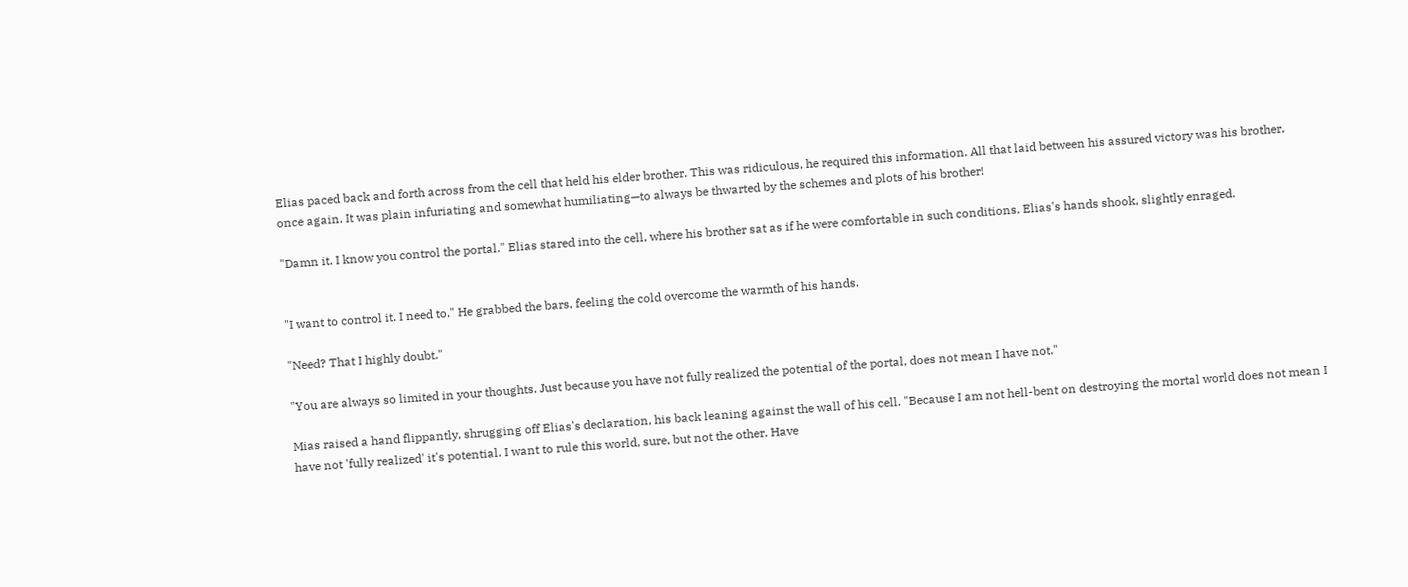Elias paced back and forth across from the cell that held his elder brother. This was ridiculous, he required this information. All that laid between his assured victory was his brother, once again. It was plain infuriating and somewhat humiliating—to always be thwarted by the schemes and plots of his brother!

"Damn it. I know you control the portal." Elias stared into the cell, where his brother sat as if he were comfortable in such conditions. Elias's hands shook, slightly enraged.


"I want to control it. I need to." He grabbed the bars, feeling the cold overcome the warmth of his hands.

"Need? That I highly doubt."

"You are always so limited in your thoughts. Just because you have not fully realized the potential of the portal, does not mean I have not."

Mias raised a hand flippantly, shrugging off Elias's declaration, his back leaning against the wall of his cell. "Because I am not hell-bent on destroying the mortal world does not mean I have not 'fully realized' it's potential. I want to rule this world, sure, but not the other. Have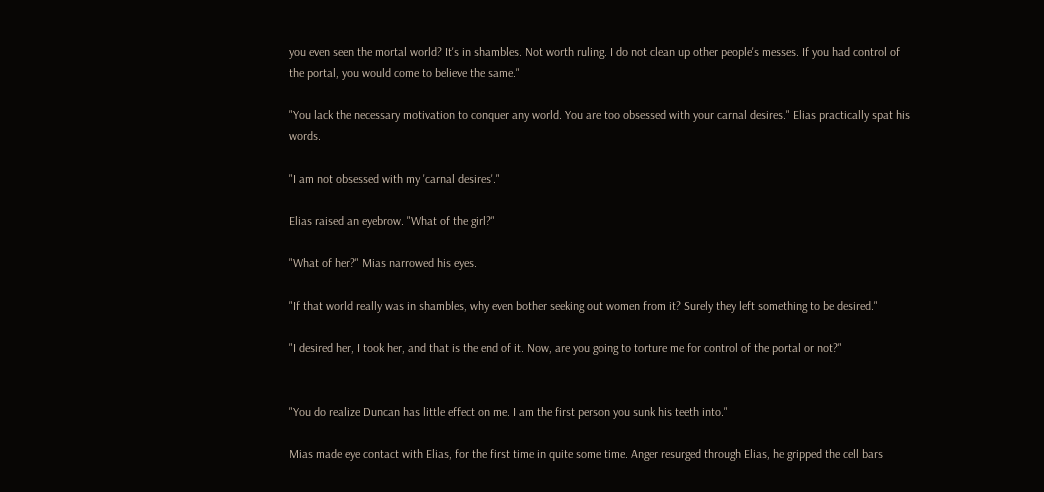you even seen the mortal world? It's in shambles. Not worth ruling. I do not clean up other people's messes. If you had control of the portal, you would come to believe the same."

"You lack the necessary motivation to conquer any world. You are too obsessed with your carnal desires." Elias practically spat his words.

"I am not obsessed with my 'carnal desires'."

Elias raised an eyebrow. "What of the girl?"

"What of her?" Mias narrowed his eyes.

"If that world really was in shambles, why even bother seeking out women from it? Surely they left something to be desired."

"I desired her, I took her, and that is the end of it. Now, are you going to torture me for control of the portal or not?"


"You do realize Duncan has little effect on me. I am the first person you sunk his teeth into."

Mias made eye contact with Elias, for the first time in quite some time. Anger resurged through Elias, he gripped the cell bars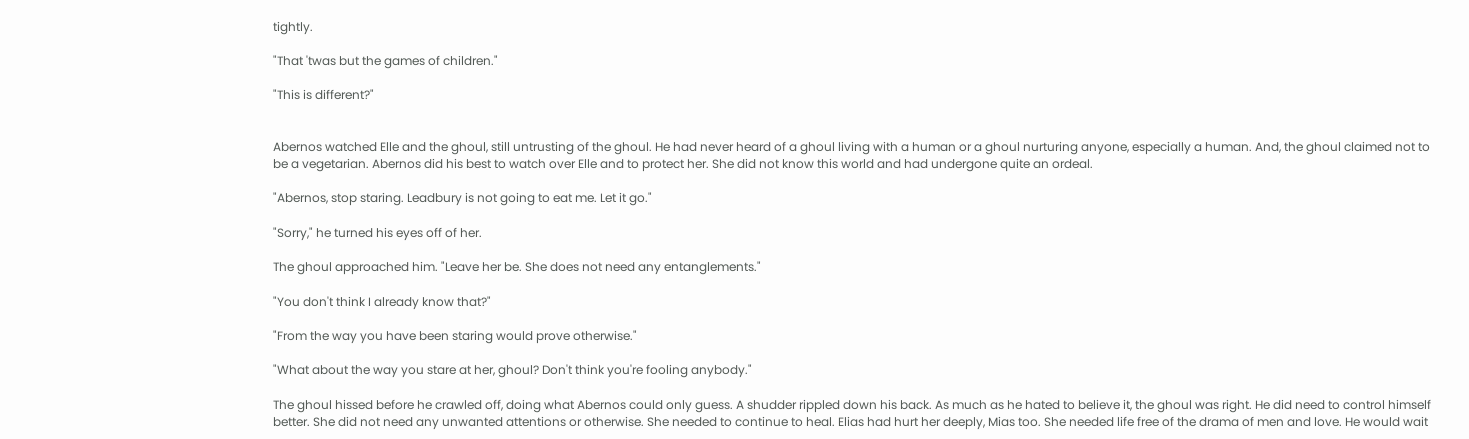tightly.

"That 'twas but the games of children."

"This is different?"


Abernos watched Elle and the ghoul, still untrusting of the ghoul. He had never heard of a ghoul living with a human or a ghoul nurturing anyone, especially a human. And, the ghoul claimed not to be a vegetarian. Abernos did his best to watch over Elle and to protect her. She did not know this world and had undergone quite an ordeal.

"Abernos, stop staring. Leadbury is not going to eat me. Let it go."

"Sorry," he turned his eyes off of her.

The ghoul approached him. "Leave her be. She does not need any entanglements."

"You don't think I already know that?"

"From the way you have been staring would prove otherwise."

"What about the way you stare at her, ghoul? Don't think you're fooling anybody."

The ghoul hissed before he crawled off, doing what Abernos could only guess. A shudder rippled down his back. As much as he hated to believe it, the ghoul was right. He did need to control himself better. She did not need any unwanted attentions or otherwise. She needed to continue to heal. Elias had hurt her deeply, Mias too. She needed life free of the drama of men and love. He would wait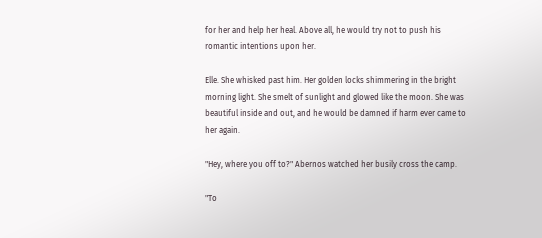for her and help her heal. Above all, he would try not to push his romantic intentions upon her.

Elle. She whisked past him. Her golden locks shimmering in the bright morning light. She smelt of sunlight and glowed like the moon. She was beautiful inside and out, and he would be damned if harm ever came to her again.

"Hey, where you off to?" Abernos watched her busily cross the camp.

"To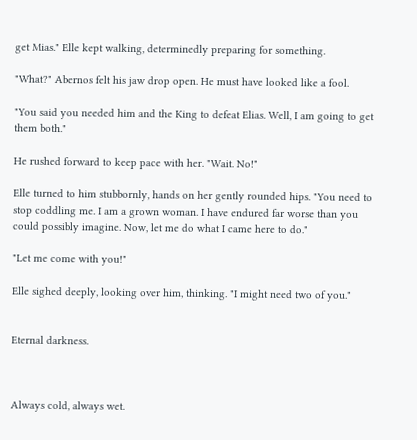get Mias." Elle kept walking, determinedly preparing for something.

"What?" Abernos felt his jaw drop open. He must have looked like a fool.

"You said you needed him and the King to defeat Elias. Well, I am going to get them both."

He rushed forward to keep pace with her. "Wait. No!"

Elle turned to him stubbornly, hands on her gently rounded hips. "You need to stop coddling me. I am a grown woman. I have endured far worse than you could possibly imagine. Now, let me do what I came here to do."

"Let me come with you!"

Elle sighed deeply, looking over him, thinking. "I might need two of you."


Eternal darkness.



Always cold, always wet.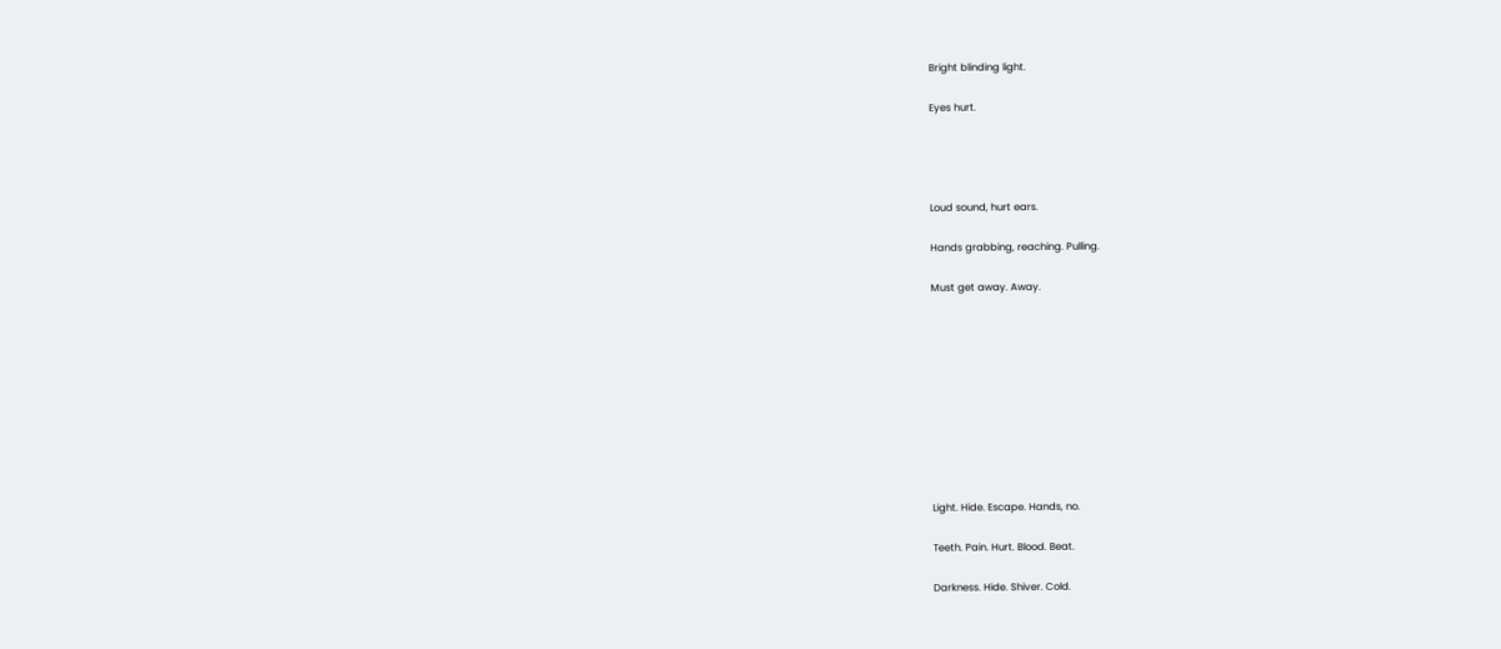Bright blinding light.

Eyes hurt.




Loud sound, hurt ears.

Hands grabbing, reaching. Pulling.

Must get away. Away.










Light. Hide. Escape. Hands, no.

Teeth. Pain. Hurt. Blood. Beat.

Darkness. Hide. Shiver. Cold.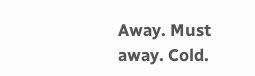Away. Must away. Cold.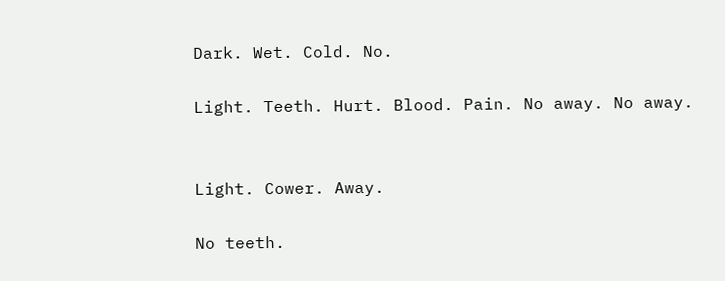Dark. Wet. Cold. No.

Light. Teeth. Hurt. Blood. Pain. No away. No away.


Light. Cower. Away.

No teeth.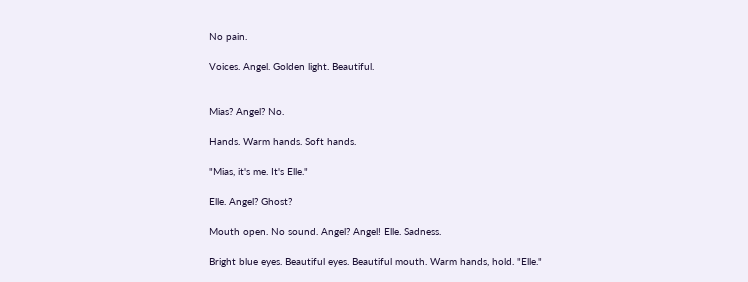No pain.

Voices. Angel. Golden light. Beautiful.


Mias? Angel? No.

Hands. Warm hands. Soft hands.

"Mias, it's me. It's Elle."

Elle. Angel? Ghost?

Mouth open. No sound. Angel? Angel! Elle. Sadness.

Bright blue eyes. Beautiful eyes. Beautiful mouth. Warm hands, hold. "Elle."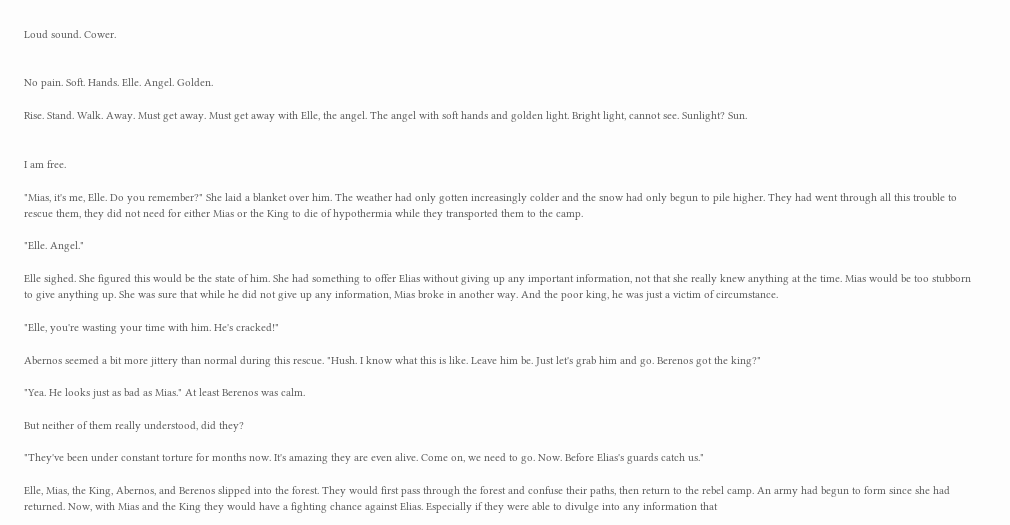Loud sound. Cower.


No pain. Soft. Hands. Elle. Angel. Golden.

Rise. Stand. Walk. Away. Must get away. Must get away with Elle, the angel. The angel with soft hands and golden light. Bright light, cannot see. Sunlight? Sun.


I am free.

"Mias, it's me, Elle. Do you remember?" She laid a blanket over him. The weather had only gotten increasingly colder and the snow had only begun to pile higher. They had went through all this trouble to rescue them, they did not need for either Mias or the King to die of hypothermia while they transported them to the camp.

"Elle. Angel."

Elle sighed. She figured this would be the state of him. She had something to offer Elias without giving up any important information, not that she really knew anything at the time. Mias would be too stubborn to give anything up. She was sure that while he did not give up any information, Mias broke in another way. And the poor king, he was just a victim of circumstance.

"Elle, you're wasting your time with him. He's cracked!"

Abernos seemed a bit more jittery than normal during this rescue. "Hush. I know what this is like. Leave him be. Just let's grab him and go. Berenos got the king?"

"Yea. He looks just as bad as Mias." At least Berenos was calm.

But neither of them really understood, did they?

"They've been under constant torture for months now. It's amazing they are even alive. Come on, we need to go. Now. Before Elias's guards catch us."

Elle, Mias, the King, Abernos, and Berenos slipped into the forest. They would first pass through the forest and confuse their paths, then return to the rebel camp. An army had begun to form since she had returned. Now, with Mias and the King they would have a fighting chance against Elias. Especially if they were able to divulge into any information that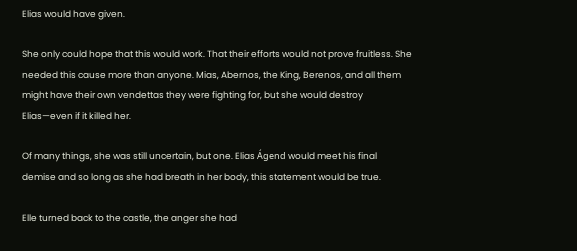Elias would have given.

She only could hope that this would work. That their efforts would not prove fruitless. She needed this cause more than anyone. Mias, Abernos, the King, Berenos, and all them might have their own vendettas they were fighting for, but she would destroy Elias—even if it killed her.

Of many things, she was still uncertain, but one. Elias Ágend would meet his final demise and so long as she had breath in her body, this statement would be true.

Elle turned back to the castle, the anger she had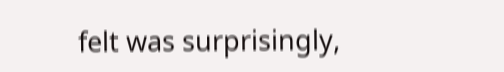felt was surprisingly,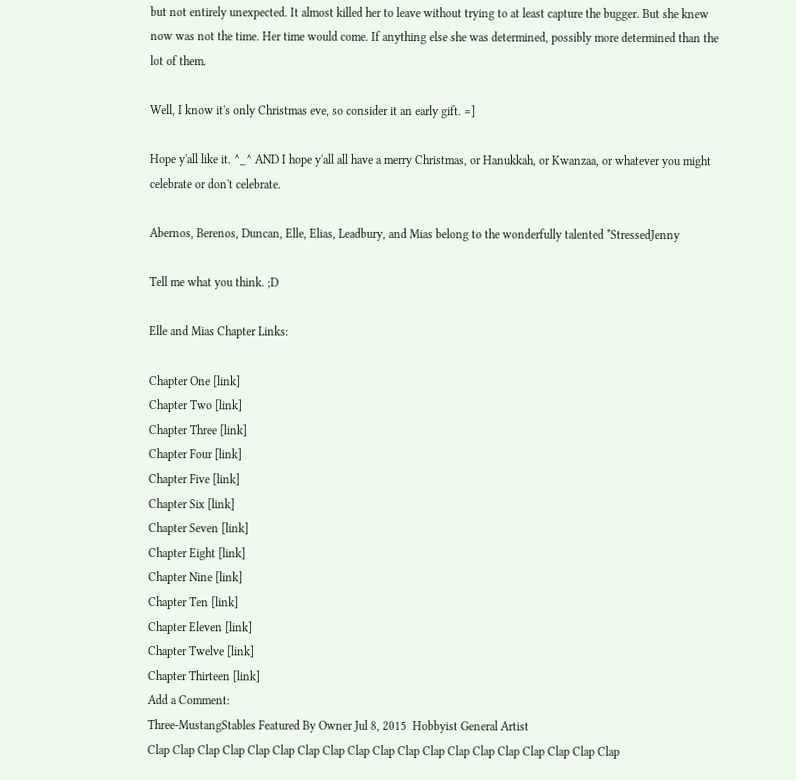but not entirely unexpected. It almost killed her to leave without trying to at least capture the bugger. But she knew now was not the time. Her time would come. If anything else she was determined, possibly more determined than the lot of them.

Well, I know it's only Christmas eve, so consider it an early gift. =]

Hope y'all like it. ^_^ AND I hope y'all all have a merry Christmas, or Hanukkah, or Kwanzaa, or whatever you might celebrate or don't celebrate.

Abernos, Berenos, Duncan, Elle, Elias, Leadbury, and Mias belong to the wonderfully talented *StressedJenny

Tell me what you think. ;D

Elle and Mias Chapter Links:

Chapter One [link]
Chapter Two [link]
Chapter Three [link]
Chapter Four [link]
Chapter Five [link]
Chapter Six [link]
Chapter Seven [link]
Chapter Eight [link]
Chapter Nine [link]
Chapter Ten [link]
Chapter Eleven [link]
Chapter Twelve [link]
Chapter Thirteen [link]
Add a Comment:
Three-MustangStables Featured By Owner Jul 8, 2015  Hobbyist General Artist
Clap Clap Clap Clap Clap Clap Clap Clap Clap Clap Clap Clap Clap Clap Clap Clap Clap Clap Clap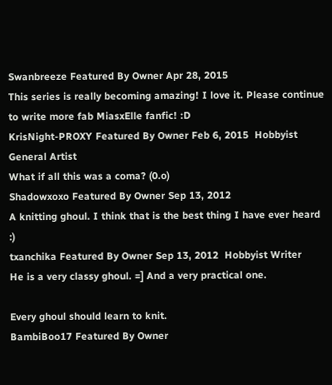Swanbreeze Featured By Owner Apr 28, 2015
This series is really becoming amazing! I love it. Please continue to write more fab MiasxElle fanfic! :D
KrisNight-PROXY Featured By Owner Feb 6, 2015  Hobbyist General Artist
What if all this was a coma? (0.o)
Shadowxoxo Featured By Owner Sep 13, 2012
A knitting ghoul. I think that is the best thing I have ever heard :)
txanchika Featured By Owner Sep 13, 2012  Hobbyist Writer
He is a very classy ghoul. =] And a very practical one.

Every ghoul should learn to knit.
BambiBoo17 Featured By Owner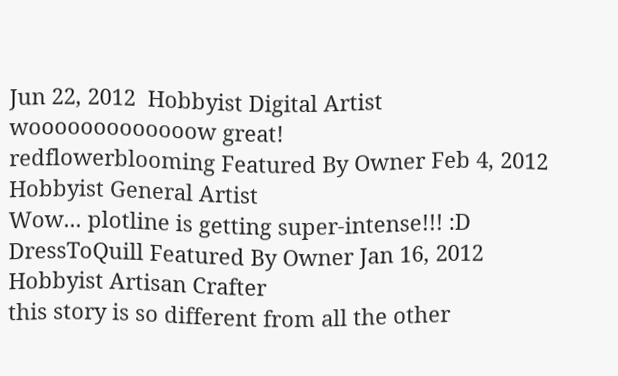Jun 22, 2012  Hobbyist Digital Artist
wooooooooooooow great!
redflowerblooming Featured By Owner Feb 4, 2012  Hobbyist General Artist
Wow... plotline is getting super-intense!!! :D
DressToQuill Featured By Owner Jan 16, 2012  Hobbyist Artisan Crafter
this story is so different from all the other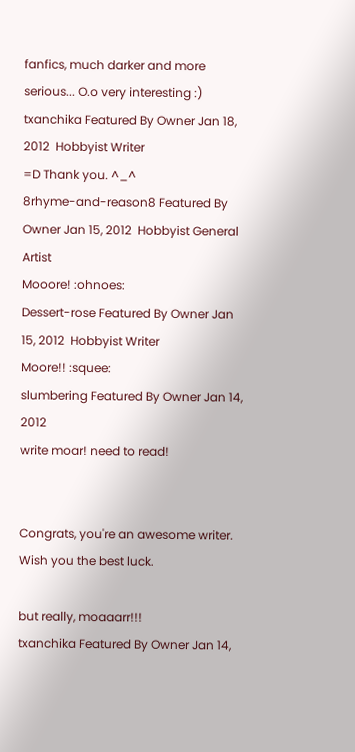fanfics, much darker and more serious... O.o very interesting :)
txanchika Featured By Owner Jan 18, 2012  Hobbyist Writer
=D Thank you. ^_^
8rhyme-and-reason8 Featured By Owner Jan 15, 2012  Hobbyist General Artist
Mooore! :ohnoes:
Dessert-rose Featured By Owner Jan 15, 2012  Hobbyist Writer
Moore!! :squee:
slumbering Featured By Owner Jan 14, 2012
write moar! need to read!


Congrats, you're an awesome writer. Wish you the best luck.

but really, moaaarr!!!
txanchika Featured By Owner Jan 14,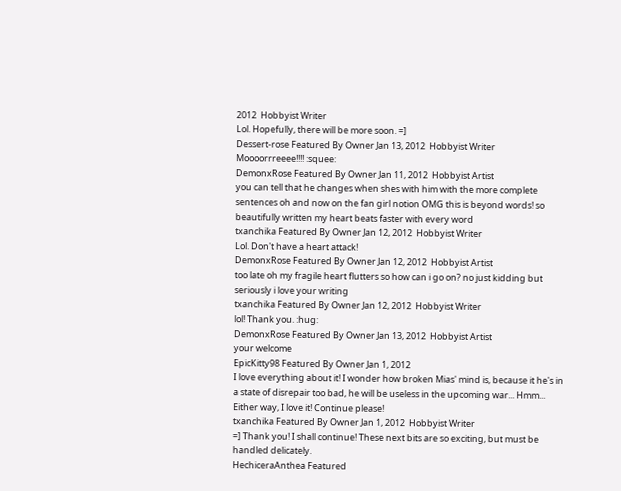2012  Hobbyist Writer
Lol. Hopefully, there will be more soon. =]
Dessert-rose Featured By Owner Jan 13, 2012  Hobbyist Writer
Moooorrreeee!!!! :squee:
DemonxRose Featured By Owner Jan 11, 2012  Hobbyist Artist
you can tell that he changes when shes with him with the more complete sentences oh and now on the fan girl notion OMG this is beyond words! so beautifully written my heart beats faster with every word
txanchika Featured By Owner Jan 12, 2012  Hobbyist Writer
Lol. Don't have a heart attack!
DemonxRose Featured By Owner Jan 12, 2012  Hobbyist Artist
too late oh my fragile heart flutters so how can i go on? no just kidding but seriously i love your writing
txanchika Featured By Owner Jan 12, 2012  Hobbyist Writer
lol! Thank you. :hug:
DemonxRose Featured By Owner Jan 13, 2012  Hobbyist Artist
your welcome
EpicKitty98 Featured By Owner Jan 1, 2012
I love everything about it! I wonder how broken Mias' mind is, because it he's in a state of disrepair too bad, he will be useless in the upcoming war... Hmm... Either way, I love it! Continue please!
txanchika Featured By Owner Jan 1, 2012  Hobbyist Writer
=] Thank you! I shall continue! These next bits are so exciting, but must be handled delicately.
HechiceraAnthea Featured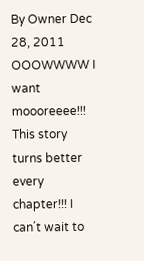By Owner Dec 28, 2011
OOOWWWW I want moooreeee!!! This story turns better every chapter!!! I can΄t wait to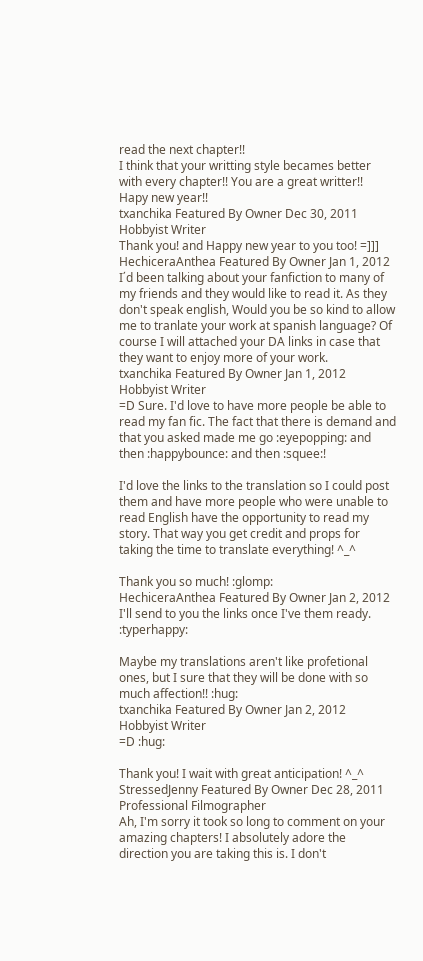read the next chapter!!
I think that your writting style becames better with every chapter!! You are a great writter!!
Hapy new year!!
txanchika Featured By Owner Dec 30, 2011  Hobbyist Writer
Thank you! and Happy new year to you too! =]]]
HechiceraAnthea Featured By Owner Jan 1, 2012
I΄d been talking about your fanfiction to many of my friends and they would like to read it. As they don't speak english, Would you be so kind to allow me to tranlate your work at spanish language? Of course I will attached your DA links in case that they want to enjoy more of your work.
txanchika Featured By Owner Jan 1, 2012  Hobbyist Writer
=D Sure. I'd love to have more people be able to read my fan fic. The fact that there is demand and that you asked made me go :eyepopping: and then :happybounce: and then :squee:!

I'd love the links to the translation so I could post them and have more people who were unable to read English have the opportunity to read my story. That way you get credit and props for taking the time to translate everything! ^_^

Thank you so much! :glomp:
HechiceraAnthea Featured By Owner Jan 2, 2012
I'll send to you the links once I've them ready. :typerhappy:

Maybe my translations aren't like profetional ones, but I sure that they will be done with so much affection!! :hug:
txanchika Featured By Owner Jan 2, 2012  Hobbyist Writer
=D :hug:

Thank you! I wait with great anticipation! ^_^
StressedJenny Featured By Owner Dec 28, 2011  Professional Filmographer
Ah, I'm sorry it took so long to comment on your amazing chapters! I absolutely adore the direction you are taking this is. I don't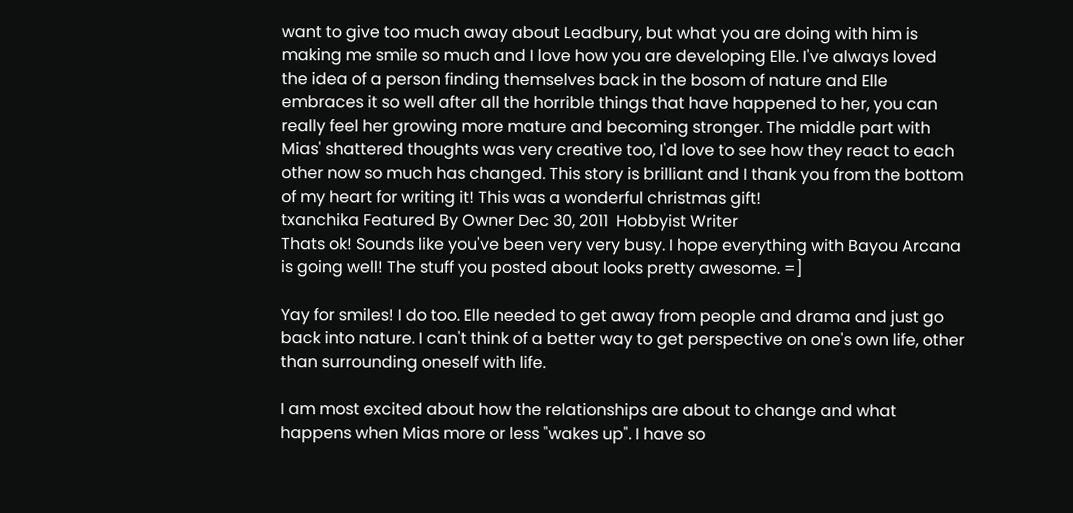want to give too much away about Leadbury, but what you are doing with him is making me smile so much and I love how you are developing Elle. I've always loved the idea of a person finding themselves back in the bosom of nature and Elle embraces it so well after all the horrible things that have happened to her, you can really feel her growing more mature and becoming stronger. The middle part with Mias' shattered thoughts was very creative too, I'd love to see how they react to each other now so much has changed. This story is brilliant and I thank you from the bottom of my heart for writing it! This was a wonderful christmas gift!
txanchika Featured By Owner Dec 30, 2011  Hobbyist Writer
Thats ok! Sounds like you've been very very busy. I hope everything with Bayou Arcana is going well! The stuff you posted about looks pretty awesome. =]

Yay for smiles! I do too. Elle needed to get away from people and drama and just go back into nature. I can't think of a better way to get perspective on one's own life, other than surrounding oneself with life.

I am most excited about how the relationships are about to change and what happens when Mias more or less "wakes up". I have so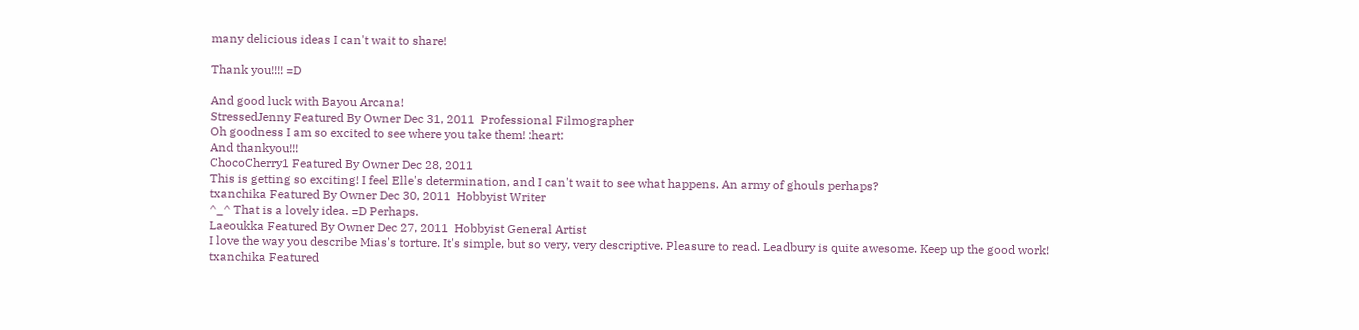many delicious ideas I can't wait to share!

Thank you!!!! =D

And good luck with Bayou Arcana!
StressedJenny Featured By Owner Dec 31, 2011  Professional Filmographer
Oh goodness I am so excited to see where you take them! :heart:
And thankyou!!!
ChocoCherry1 Featured By Owner Dec 28, 2011
This is getting so exciting! I feel Elle's determination, and I can't wait to see what happens. An army of ghouls perhaps?
txanchika Featured By Owner Dec 30, 2011  Hobbyist Writer
^_^ That is a lovely idea. =D Perhaps.
Laeoukka Featured By Owner Dec 27, 2011  Hobbyist General Artist
I love the way you describe Mias's torture. It's simple, but so very, very descriptive. Pleasure to read. Leadbury is quite awesome. Keep up the good work!
txanchika Featured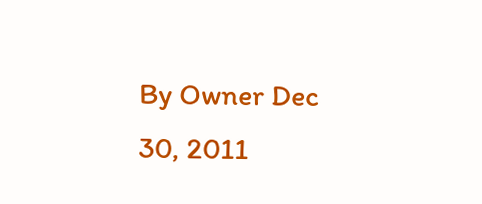By Owner Dec 30, 2011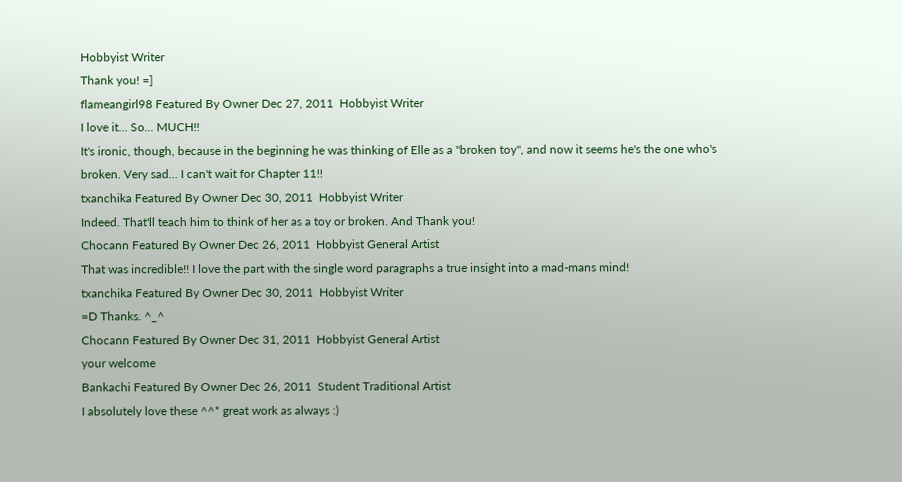Hobbyist Writer
Thank you! =]
flameangirl98 Featured By Owner Dec 27, 2011  Hobbyist Writer
I love it... So... MUCH!!
It's ironic, though, because in the beginning he was thinking of Elle as a "broken toy", and now it seems he's the one who's broken. Very sad... I can't wait for Chapter 11!!
txanchika Featured By Owner Dec 30, 2011  Hobbyist Writer
Indeed. That'll teach him to think of her as a toy or broken. And Thank you!
Chocann Featured By Owner Dec 26, 2011  Hobbyist General Artist
That was incredible!! I love the part with the single word paragraphs a true insight into a mad-mans mind!
txanchika Featured By Owner Dec 30, 2011  Hobbyist Writer
=D Thanks. ^_^
Chocann Featured By Owner Dec 31, 2011  Hobbyist General Artist
your welcome
Bankachi Featured By Owner Dec 26, 2011  Student Traditional Artist
I absolutely love these ^^* great work as always :)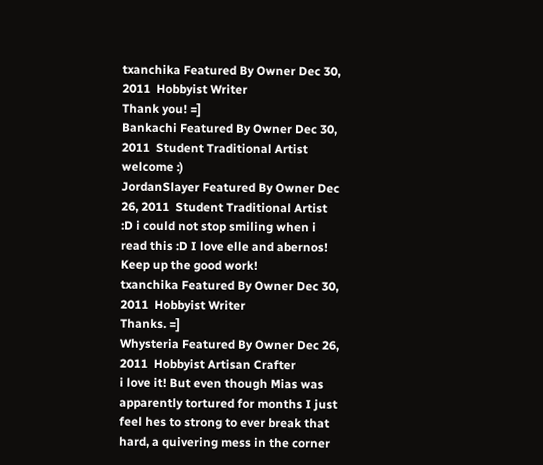txanchika Featured By Owner Dec 30, 2011  Hobbyist Writer
Thank you! =]
Bankachi Featured By Owner Dec 30, 2011  Student Traditional Artist
welcome :)
JordanSlayer Featured By Owner Dec 26, 2011  Student Traditional Artist
:D i could not stop smiling when i read this :D I love elle and abernos! Keep up the good work!
txanchika Featured By Owner Dec 30, 2011  Hobbyist Writer
Thanks. =]
Whysteria Featured By Owner Dec 26, 2011  Hobbyist Artisan Crafter
i love it! But even though Mias was apparently tortured for months I just feel hes to strong to ever break that hard, a quivering mess in the corner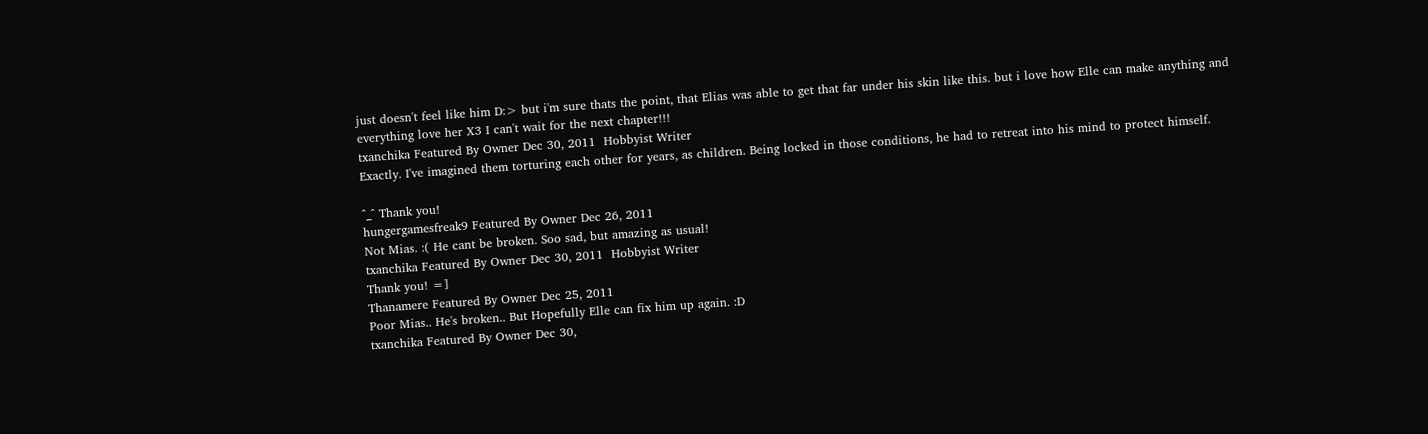just doesn't feel like him D:> but i'm sure thats the point, that Elias was able to get that far under his skin like this. but i love how Elle can make anything and everything love her X3 I can't wait for the next chapter!!!
txanchika Featured By Owner Dec 30, 2011  Hobbyist Writer
Exactly. I've imagined them torturing each other for years, as children. Being locked in those conditions, he had to retreat into his mind to protect himself.

^_^ Thank you!
hungergamesfreak9 Featured By Owner Dec 26, 2011
Not Mias. :( He cant be broken. Soo sad, but amazing as usual!
txanchika Featured By Owner Dec 30, 2011  Hobbyist Writer
Thank you! =]
Thanamere Featured By Owner Dec 25, 2011
Poor Mias.. He's broken.. But Hopefully Elle can fix him up again. :D
txanchika Featured By Owner Dec 30,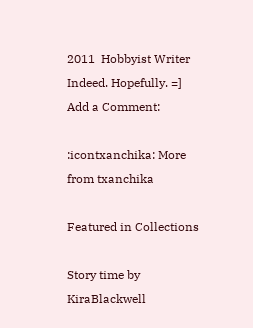2011  Hobbyist Writer
Indeed. Hopefully. =]
Add a Comment:

:icontxanchika: More from txanchika

Featured in Collections

Story time by KiraBlackwell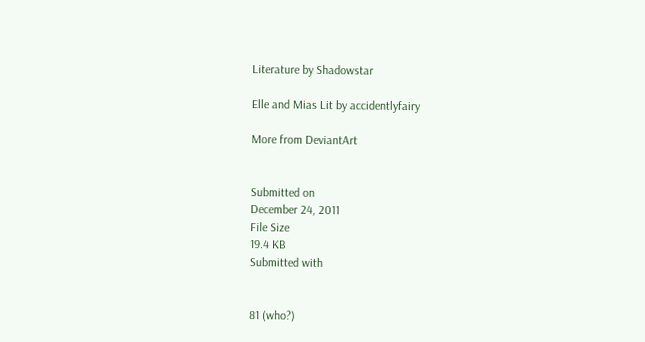Literature by Shadowstar

Elle and Mias Lit by accidentlyfairy

More from DeviantArt


Submitted on
December 24, 2011
File Size
19.4 KB
Submitted with


81 (who?)